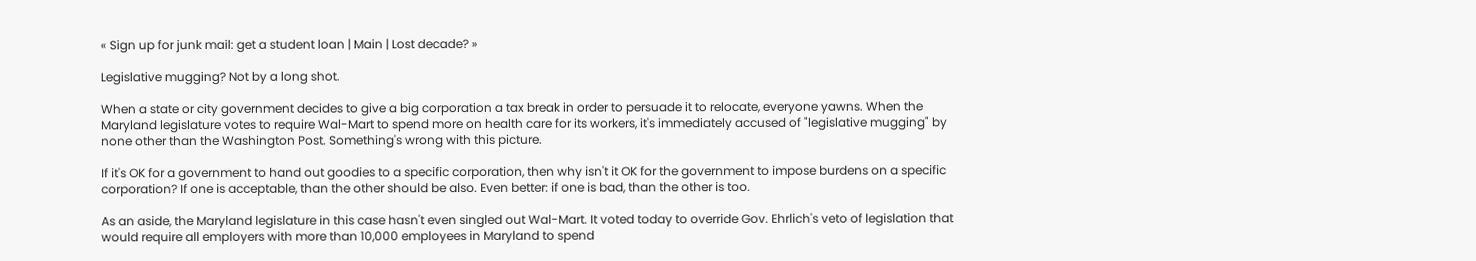« Sign up for junk mail: get a student loan | Main | Lost decade? »

Legislative mugging? Not by a long shot.

When a state or city government decides to give a big corporation a tax break in order to persuade it to relocate, everyone yawns. When the Maryland legislature votes to require Wal-Mart to spend more on health care for its workers, it's immediately accused of "legislative mugging" by none other than the Washington Post. Something's wrong with this picture.

If it's OK for a government to hand out goodies to a specific corporation, then why isn't it OK for the government to impose burdens on a specific corporation? If one is acceptable, than the other should be also. Even better: if one is bad, than the other is too.

As an aside, the Maryland legislature in this case hasn't even singled out Wal-Mart. It voted today to override Gov. Ehrlich's veto of legislation that would require all employers with more than 10,000 employees in Maryland to spend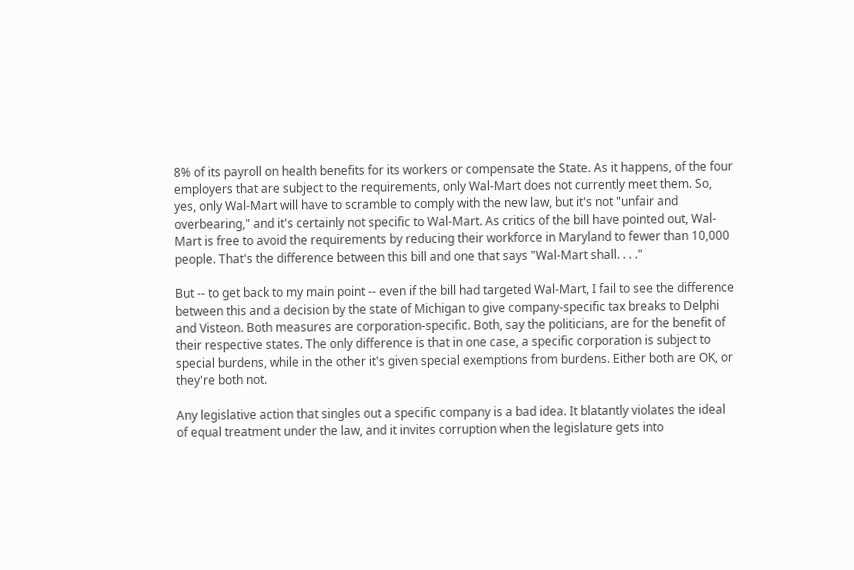8% of its payroll on health benefits for its workers or compensate the State. As it happens, of the four employers that are subject to the requirements, only Wal-Mart does not currently meet them. So, yes, only Wal-Mart will have to scramble to comply with the new law, but it's not "unfair and overbearing," and it's certainly not specific to Wal-Mart. As critics of the bill have pointed out, Wal-Mart is free to avoid the requirements by reducing their workforce in Maryland to fewer than 10,000 people. That's the difference between this bill and one that says "Wal-Mart shall. . . ."

But -- to get back to my main point -- even if the bill had targeted Wal-Mart, I fail to see the difference between this and a decision by the state of Michigan to give company-specific tax breaks to Delphi and Visteon. Both measures are corporation-specific. Both, say the politicians, are for the benefit of their respective states. The only difference is that in one case, a specific corporation is subject to special burdens, while in the other it's given special exemptions from burdens. Either both are OK, or they're both not.

Any legislative action that singles out a specific company is a bad idea. It blatantly violates the ideal of equal treatment under the law, and it invites corruption when the legislature gets into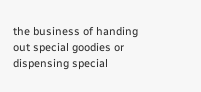the business of handing out special goodies or dispensing special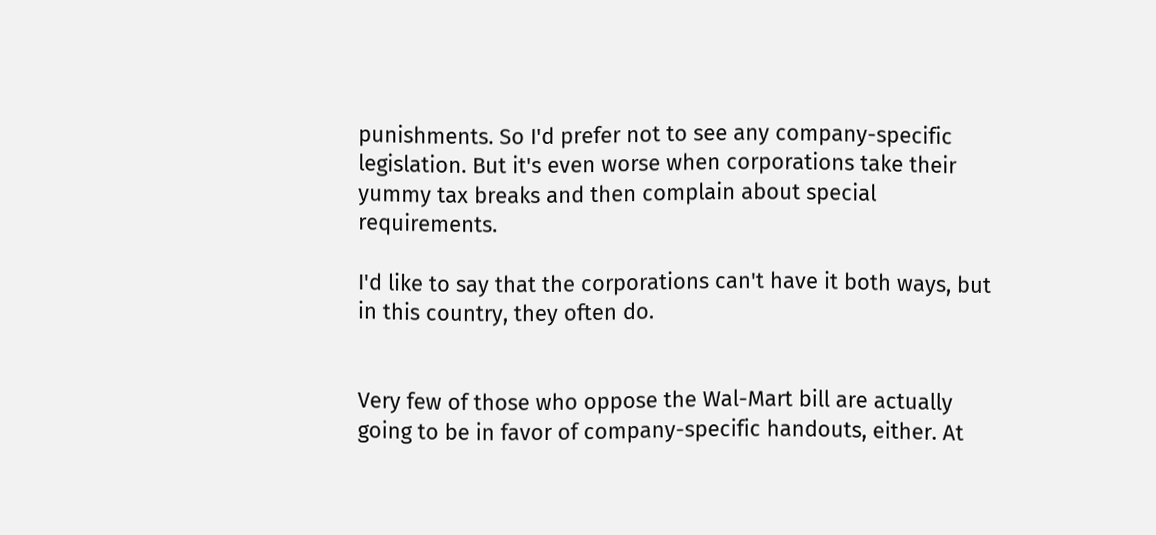punishments. So I'd prefer not to see any company-specific legislation. But it's even worse when corporations take their yummy tax breaks and then complain about special requirements.

I'd like to say that the corporations can't have it both ways, but in this country, they often do.


Very few of those who oppose the Wal-Mart bill are actually going to be in favor of company-specific handouts, either. At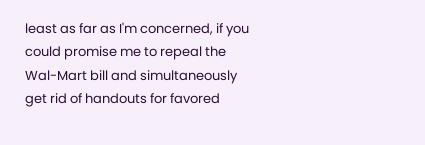least as far as I'm concerned, if you could promise me to repeal the Wal-Mart bill and simultaneously get rid of handouts for favored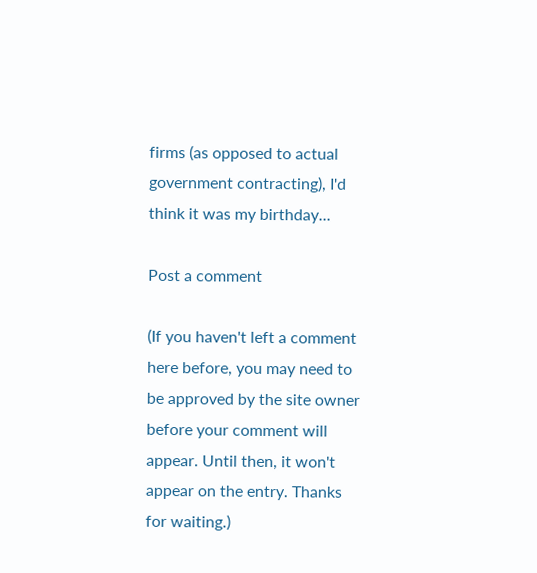firms (as opposed to actual government contracting), I'd think it was my birthday...

Post a comment

(If you haven't left a comment here before, you may need to be approved by the site owner before your comment will appear. Until then, it won't appear on the entry. Thanks for waiting.)